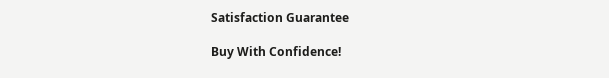Satisfaction Guarantee

Buy With Confidence!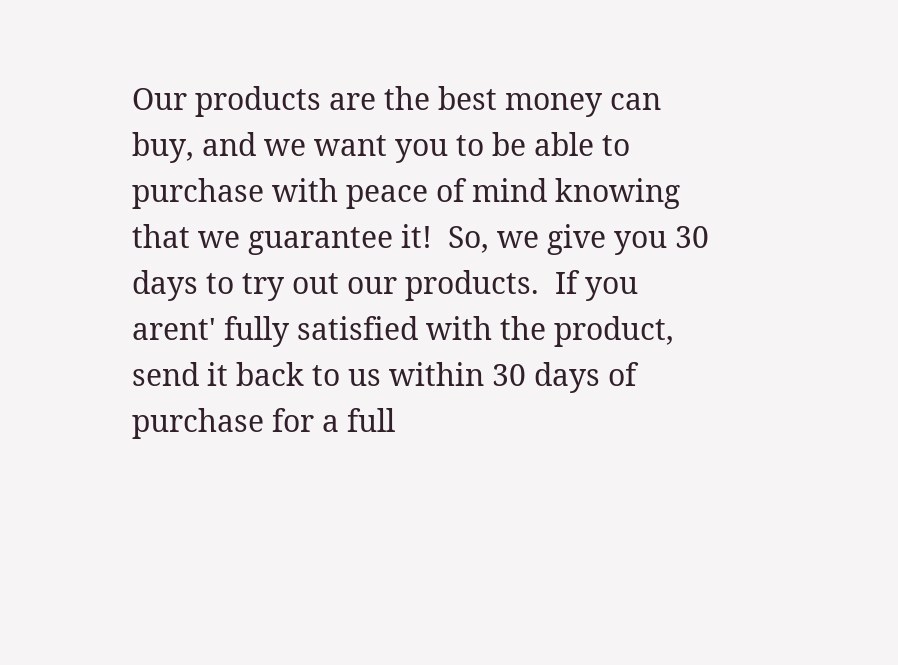Our products are the best money can buy, and we want you to be able to purchase with peace of mind knowing that we guarantee it!  So, we give you 30 days to try out our products.  If you arent' fully satisfied with the product, send it back to us within 30 days of purchase for a full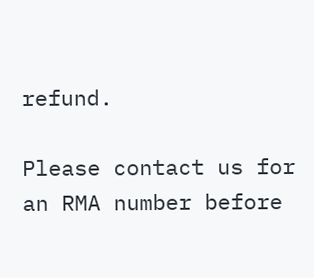refund.

Please contact us for an RMA number before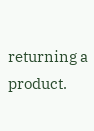returning a product.